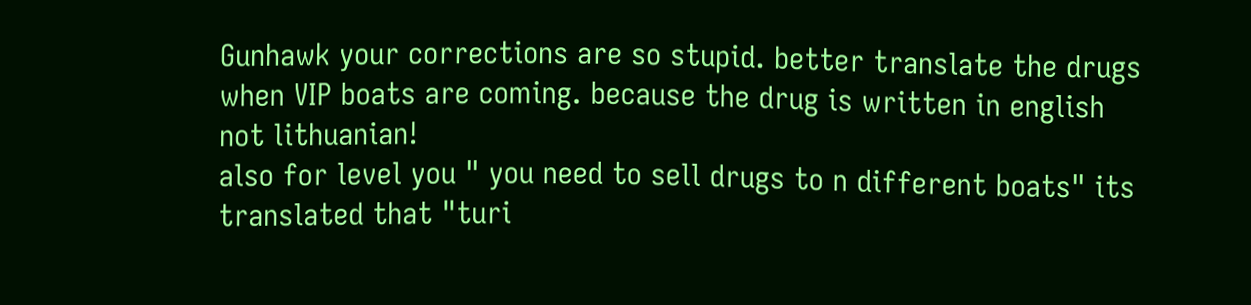Gunhawk your corrections are so stupid. better translate the drugs when VIP boats are coming. because the drug is written in english not lithuanian!
also for level you " you need to sell drugs to n different boats" its translated that "turi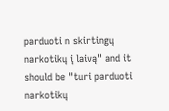parduoti n skirtingų narkotikų į laivą" and it should be "turi parduoti narkotikų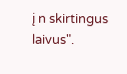į n skirtingus laivus".